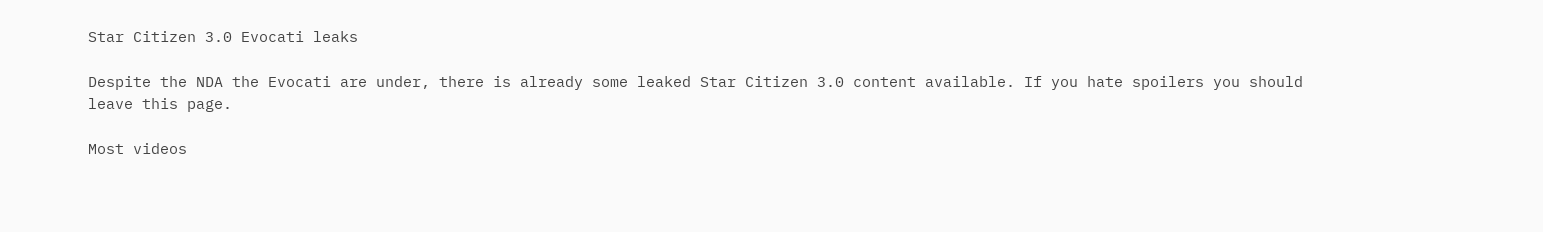Star Citizen 3.0 Evocati leaks

Despite the NDA the Evocati are under, there is already some leaked Star Citizen 3.0 content available. If you hate spoilers you should leave this page.

Most videos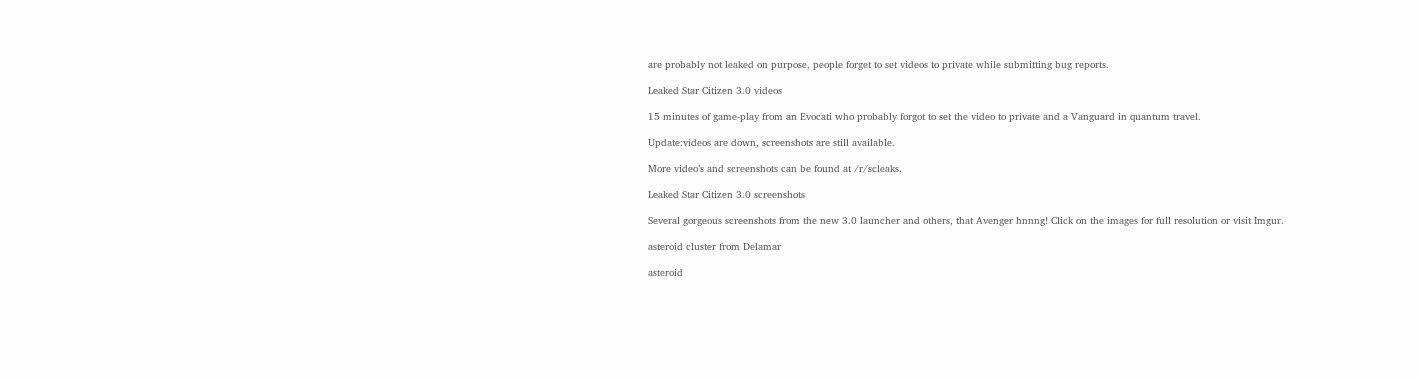are probably not leaked on purpose, people forget to set videos to private while submitting bug reports.

Leaked Star Citizen 3.0 videos

15 minutes of game-play from an Evocati who probably forgot to set the video to private and a Vanguard in quantum travel.

Update:videos are down, screenshots are still available.

More video’s and screenshots can be found at /r/scleaks.

Leaked Star Citizen 3.0 screenshots

Several gorgeous screenshots from the new 3.0 launcher and others, that Avenger hnnng! Click on the images for full resolution or visit Imgur.

asteroid cluster from Delamar

asteroid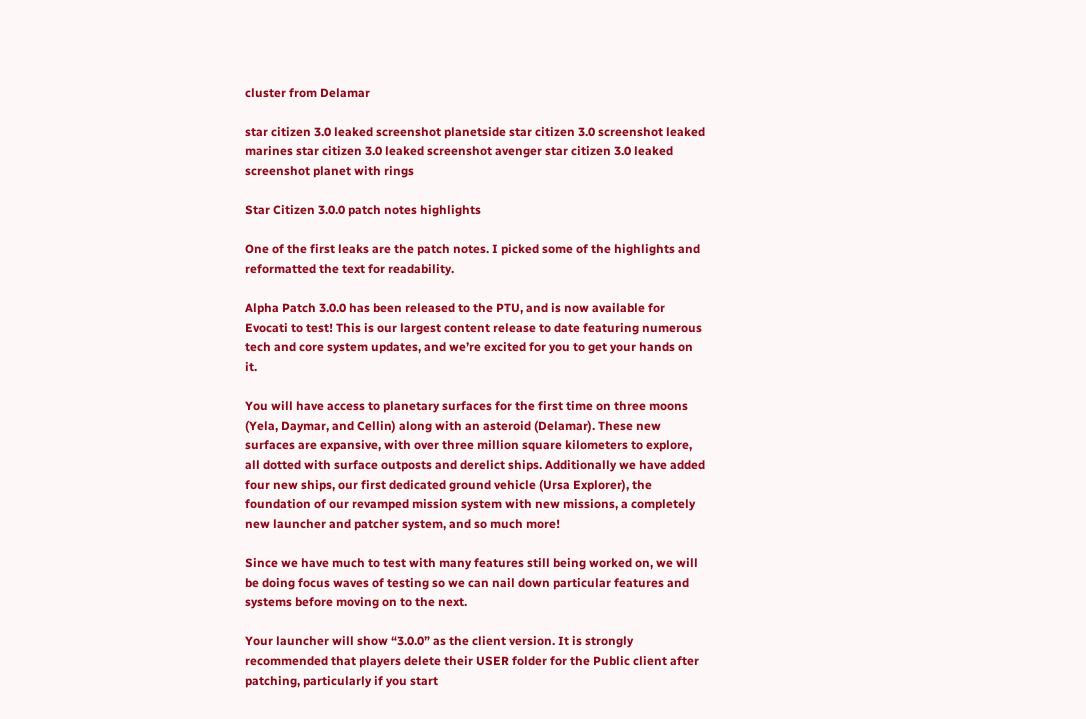cluster from Delamar

star citizen 3.0 leaked screenshot planetside star citizen 3.0 screenshot leaked marines star citizen 3.0 leaked screenshot avenger star citizen 3.0 leaked screenshot planet with rings

Star Citizen 3.0.0 patch notes highlights

One of the first leaks are the patch notes. I picked some of the highlights and reformatted the text for readability.

Alpha Patch 3.0.0 has been released to the PTU, and is now available for Evocati to test! This is our largest content release to date featuring numerous tech and core system updates, and we’re excited for you to get your hands on it.

You will have access to planetary surfaces for the first time on three moons (Yela, Daymar, and Cellin) along with an asteroid (Delamar). These new surfaces are expansive, with over three million square kilometers to explore, all dotted with surface outposts and derelict ships. Additionally we have added four new ships, our first dedicated ground vehicle (Ursa Explorer), the foundation of our revamped mission system with new missions, a completely new launcher and patcher system, and so much more!

Since we have much to test with many features still being worked on, we will be doing focus waves of testing so we can nail down particular features and systems before moving on to the next.

Your launcher will show “3.0.0” as the client version. It is strongly recommended that players delete their USER folder for the Public client after patching, particularly if you start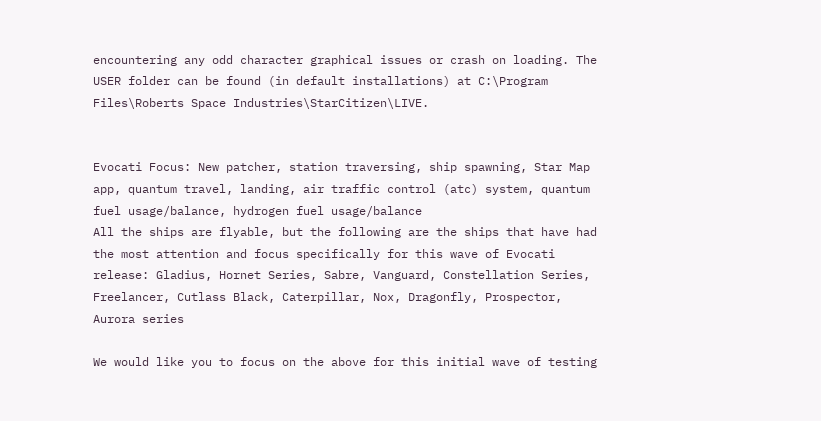encountering any odd character graphical issues or crash on loading. The USER folder can be found (in default installations) at C:\Program Files\Roberts Space Industries\StarCitizen\LIVE.


Evocati Focus: New patcher, station traversing, ship spawning, Star Map app, quantum travel, landing, air traffic control (atc) system, quantum fuel usage/balance, hydrogen fuel usage/balance
All the ships are flyable, but the following are the ships that have had the most attention and focus specifically for this wave of Evocati release: Gladius, Hornet Series, Sabre, Vanguard, Constellation Series, Freelancer, Cutlass Black, Caterpillar, Nox, Dragonfly, Prospector, Aurora series

We would like you to focus on the above for this initial wave of testing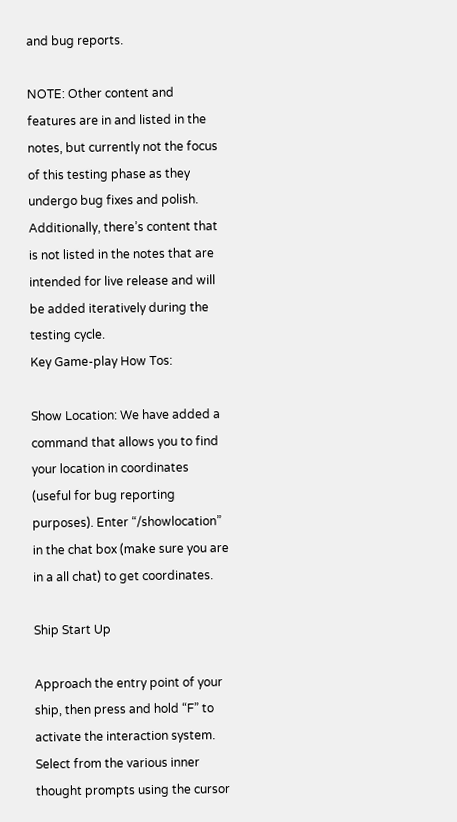and bug reports.

NOTE: Other content and features are in and listed in the notes, but currently not the focus of this testing phase as they undergo bug fixes and polish. Additionally, there’s content that is not listed in the notes that are intended for live release and will be added iteratively during the testing cycle.
Key Game-play How Tos:

Show Location: We have added a command that allows you to find your location in coordinates (useful for bug reporting purposes). Enter “/showlocation” in the chat box (make sure you are in a all chat) to get coordinates.

Ship Start Up

Approach the entry point of your ship, then press and hold “F” to activate the interaction system. Select from the various inner thought prompts using the cursor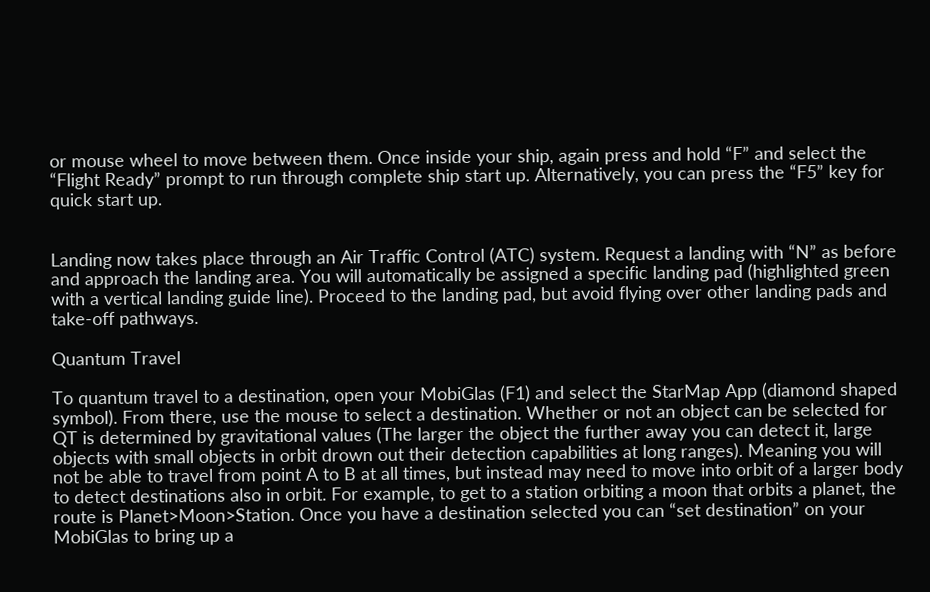or mouse wheel to move between them. Once inside your ship, again press and hold “F” and select the “Flight Ready” prompt to run through complete ship start up. Alternatively, you can press the “F5” key for quick start up.


Landing now takes place through an Air Traffic Control (ATC) system. Request a landing with “N” as before and approach the landing area. You will automatically be assigned a specific landing pad (highlighted green with a vertical landing guide line). Proceed to the landing pad, but avoid flying over other landing pads and take-off pathways.

Quantum Travel

To quantum travel to a destination, open your MobiGlas (F1) and select the StarMap App (diamond shaped symbol). From there, use the mouse to select a destination. Whether or not an object can be selected for QT is determined by gravitational values (The larger the object the further away you can detect it, large objects with small objects in orbit drown out their detection capabilities at long ranges). Meaning you will not be able to travel from point A to B at all times, but instead may need to move into orbit of a larger body to detect destinations also in orbit. For example, to get to a station orbiting a moon that orbits a planet, the route is Planet>Moon>Station. Once you have a destination selected you can “set destination” on your MobiGlas to bring up a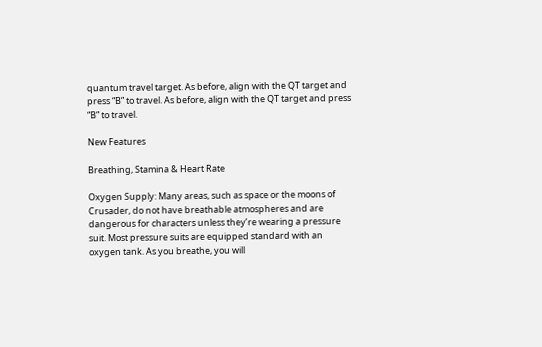quantum travel target. As before, align with the QT target and press “B” to travel. As before, align with the QT target and press “B” to travel.

New Features

Breathing, Stamina & Heart Rate

Oxygen Supply: Many areas, such as space or the moons of Crusader, do not have breathable atmospheres and are dangerous for characters unless they’re wearing a pressure suit. Most pressure suits are equipped standard with an oxygen tank. As you breathe, you will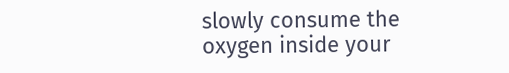slowly consume the oxygen inside your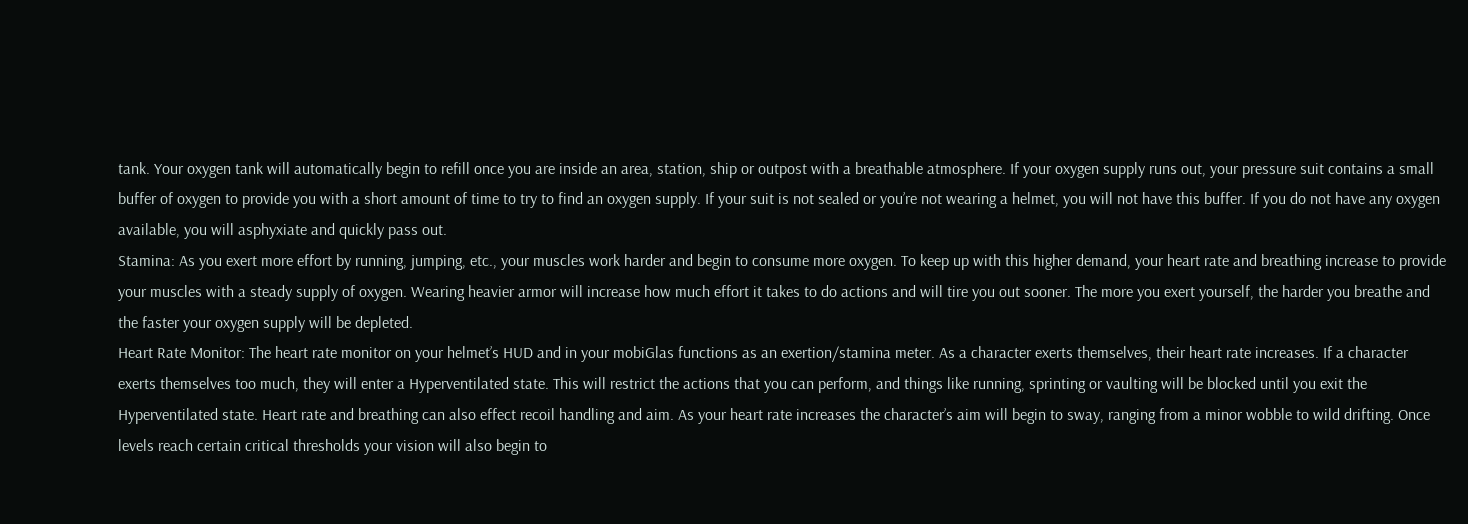tank. Your oxygen tank will automatically begin to refill once you are inside an area, station, ship or outpost with a breathable atmosphere. If your oxygen supply runs out, your pressure suit contains a small buffer of oxygen to provide you with a short amount of time to try to find an oxygen supply. If your suit is not sealed or you’re not wearing a helmet, you will not have this buffer. If you do not have any oxygen available, you will asphyxiate and quickly pass out.
Stamina: As you exert more effort by running, jumping, etc., your muscles work harder and begin to consume more oxygen. To keep up with this higher demand, your heart rate and breathing increase to provide your muscles with a steady supply of oxygen. Wearing heavier armor will increase how much effort it takes to do actions and will tire you out sooner. The more you exert yourself, the harder you breathe and the faster your oxygen supply will be depleted.
Heart Rate Monitor: The heart rate monitor on your helmet’s HUD and in your mobiGlas functions as an exertion/stamina meter. As a character exerts themselves, their heart rate increases. If a character exerts themselves too much, they will enter a Hyperventilated state. This will restrict the actions that you can perform, and things like running, sprinting or vaulting will be blocked until you exit the Hyperventilated state. Heart rate and breathing can also effect recoil handling and aim. As your heart rate increases the character’s aim will begin to sway, ranging from a minor wobble to wild drifting. Once levels reach certain critical thresholds your vision will also begin to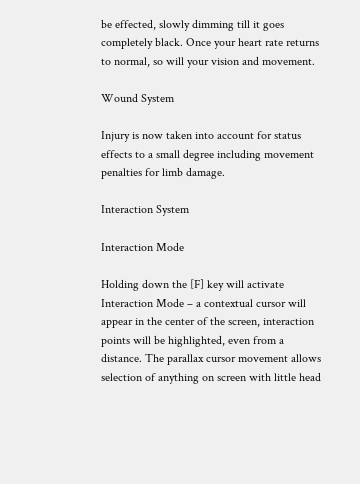be effected, slowly dimming till it goes completely black. Once your heart rate returns to normal, so will your vision and movement.

Wound System

Injury is now taken into account for status effects to a small degree including movement penalties for limb damage.

Interaction System

Interaction Mode

Holding down the [F] key will activate Interaction Mode – a contextual cursor will appear in the center of the screen, interaction points will be highlighted, even from a distance. The parallax cursor movement allows selection of anything on screen with little head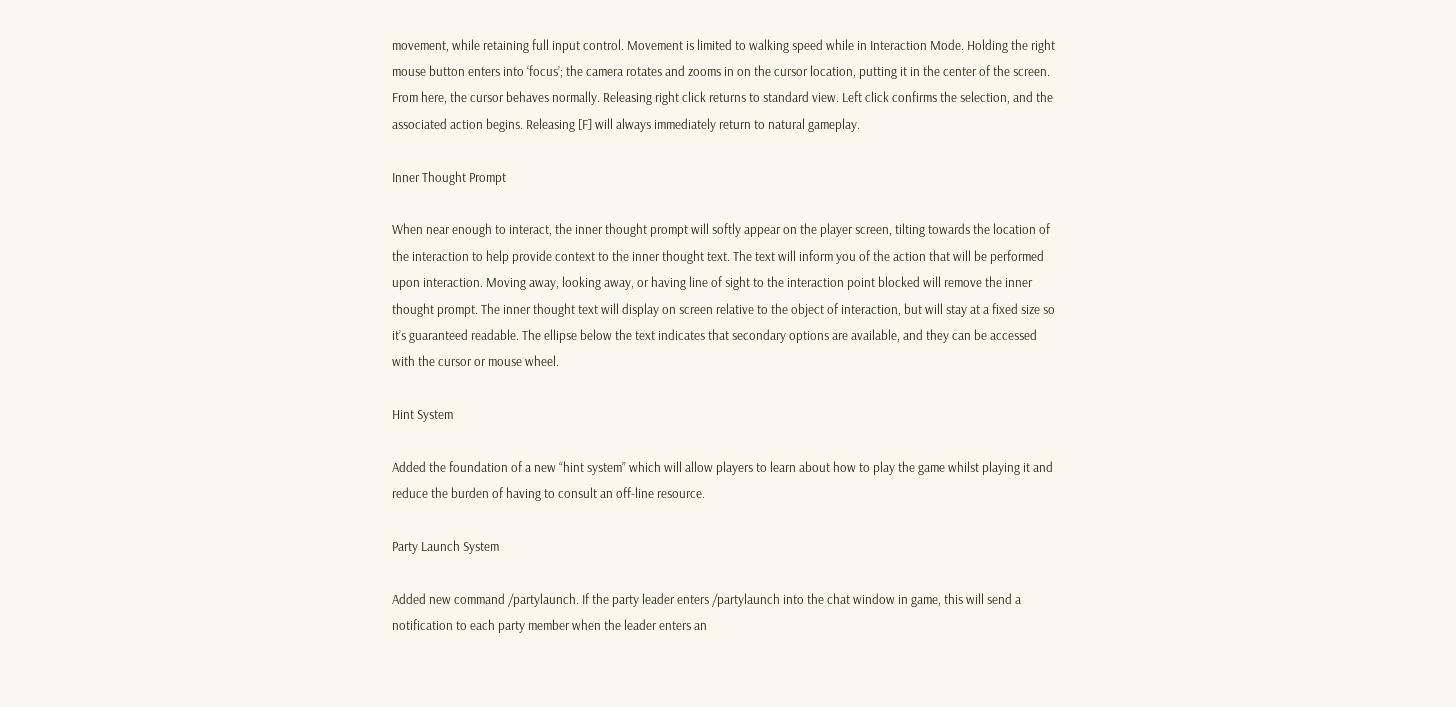movement, while retaining full input control. Movement is limited to walking speed while in Interaction Mode. Holding the right mouse button enters into ‘focus’; the camera rotates and zooms in on the cursor location, putting it in the center of the screen. From here, the cursor behaves normally. Releasing right click returns to standard view. Left click confirms the selection, and the associated action begins. Releasing [F] will always immediately return to natural gameplay.

Inner Thought Prompt

When near enough to interact, the inner thought prompt will softly appear on the player screen, tilting towards the location of the interaction to help provide context to the inner thought text. The text will inform you of the action that will be performed upon interaction. Moving away, looking away, or having line of sight to the interaction point blocked will remove the inner thought prompt. The inner thought text will display on screen relative to the object of interaction, but will stay at a fixed size so it’s guaranteed readable. The ellipse below the text indicates that secondary options are available, and they can be accessed with the cursor or mouse wheel.

Hint System

Added the foundation of a new “hint system” which will allow players to learn about how to play the game whilst playing it and reduce the burden of having to consult an off-line resource.

Party Launch System

Added new command /partylaunch. If the party leader enters /partylaunch into the chat window in game, this will send a notification to each party member when the leader enters an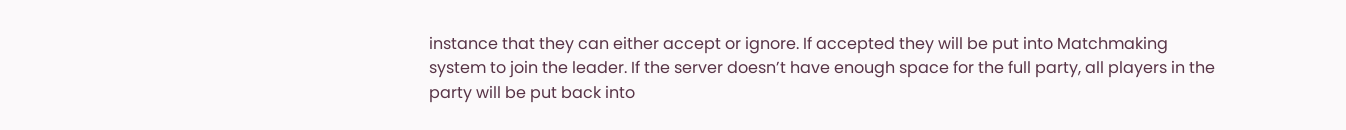instance that they can either accept or ignore. If accepted they will be put into Matchmaking system to join the leader. If the server doesn’t have enough space for the full party, all players in the party will be put back into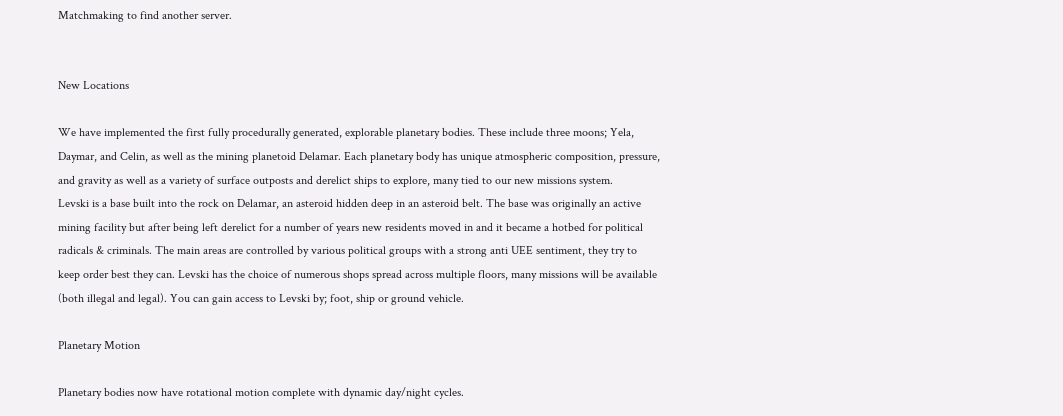Matchmaking to find another server.


New Locations

We have implemented the first fully procedurally generated, explorable planetary bodies. These include three moons; Yela, Daymar, and Celin, as well as the mining planetoid Delamar. Each planetary body has unique atmospheric composition, pressure, and gravity as well as a variety of surface outposts and derelict ships to explore, many tied to our new missions system.
Levski is a base built into the rock on Delamar, an asteroid hidden deep in an asteroid belt. The base was originally an active mining facility but after being left derelict for a number of years new residents moved in and it became a hotbed for political radicals & criminals. The main areas are controlled by various political groups with a strong anti UEE sentiment, they try to keep order best they can. Levski has the choice of numerous shops spread across multiple floors, many missions will be available (both illegal and legal). You can gain access to Levski by; foot, ship or ground vehicle.

Planetary Motion

Planetary bodies now have rotational motion complete with dynamic day/night cycles.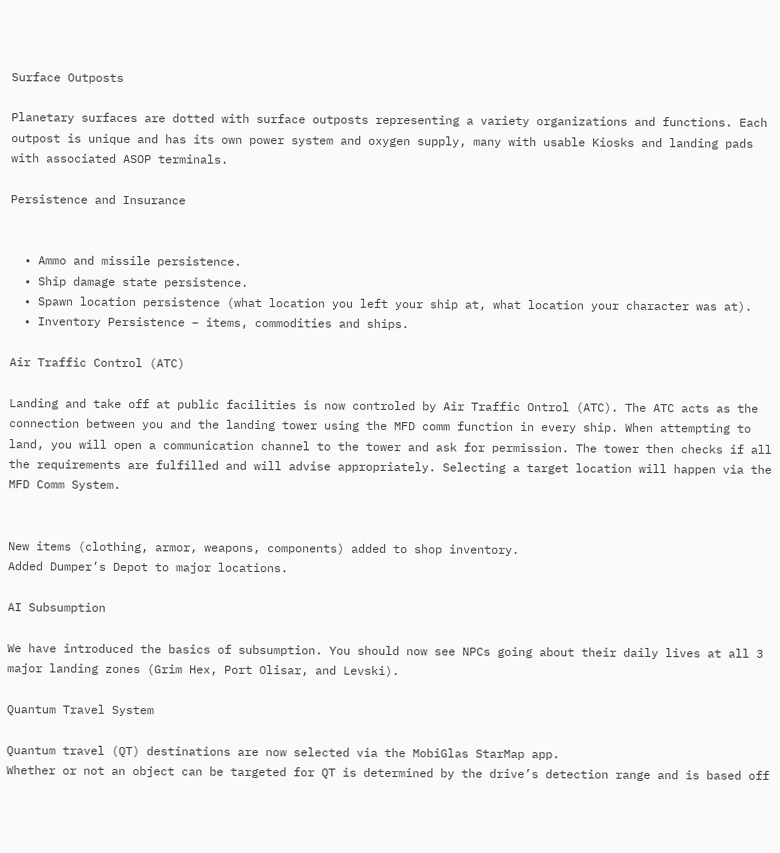Surface Outposts

Planetary surfaces are dotted with surface outposts representing a variety organizations and functions. Each outpost is unique and has its own power system and oxygen supply, many with usable Kiosks and landing pads with associated ASOP terminals.

Persistence and Insurance


  • Ammo and missile persistence.
  • Ship damage state persistence.
  • Spawn location persistence (what location you left your ship at, what location your character was at).
  • Inventory Persistence – items, commodities and ships.

Air Traffic Control (ATC)

Landing and take off at public facilities is now controled by Air Traffic Ontrol (ATC). The ATC acts as the connection between you and the landing tower using the MFD comm function in every ship. When attempting to land, you will open a communication channel to the tower and ask for permission. The tower then checks if all the requirements are fulfilled and will advise appropriately. Selecting a target location will happen via the MFD Comm System.


New items (clothing, armor, weapons, components) added to shop inventory.
Added Dumper’s Depot to major locations.

AI Subsumption

We have introduced the basics of subsumption. You should now see NPCs going about their daily lives at all 3 major landing zones (Grim Hex, Port Olisar, and Levski).

Quantum Travel System

Quantum travel (QT) destinations are now selected via the MobiGlas StarMap app.
Whether or not an object can be targeted for QT is determined by the drive’s detection range and is based off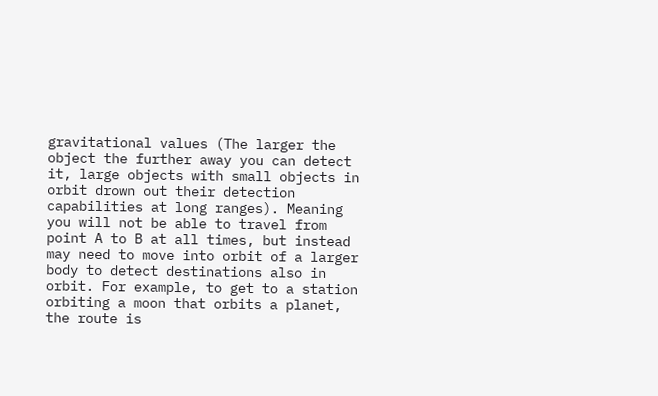gravitational values (The larger the object the further away you can detect it, large objects with small objects in orbit drown out their detection capabilities at long ranges). Meaning you will not be able to travel from point A to B at all times, but instead may need to move into orbit of a larger body to detect destinations also in orbit. For example, to get to a station orbiting a moon that orbits a planet, the route is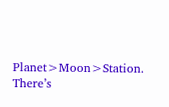Planet>Moon>Station.
There’s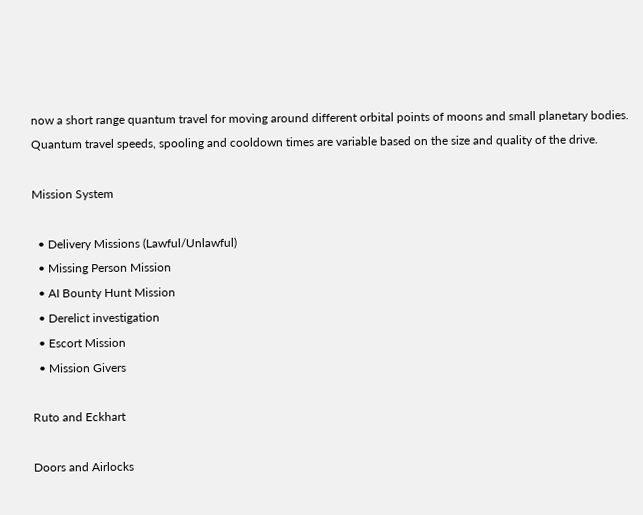now a short range quantum travel for moving around different orbital points of moons and small planetary bodies.
Quantum travel speeds, spooling and cooldown times are variable based on the size and quality of the drive.

Mission System

  • Delivery Missions (Lawful/Unlawful)
  • Missing Person Mission
  • AI Bounty Hunt Mission
  • Derelict investigation
  • Escort Mission
  • Mission Givers

Ruto and Eckhart

Doors and Airlocks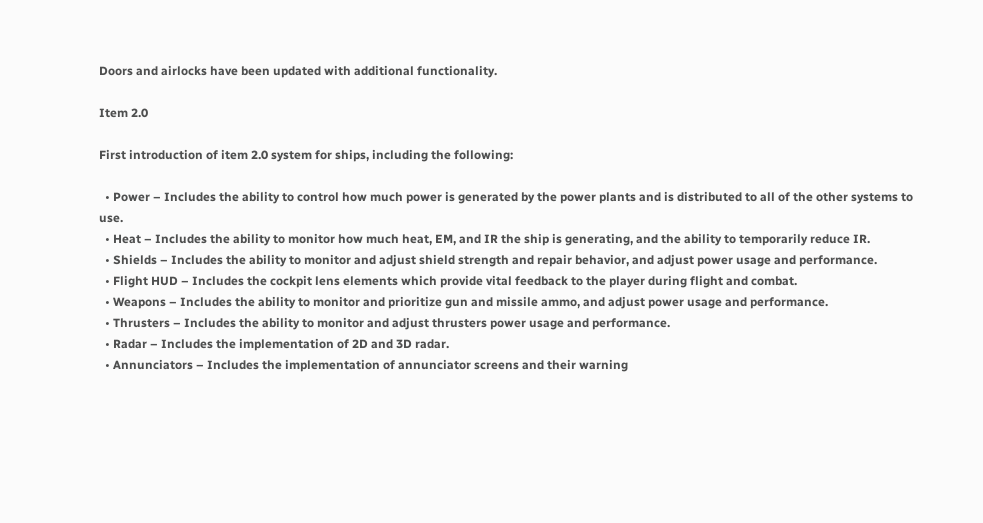Doors and airlocks have been updated with additional functionality.

Item 2.0

First introduction of item 2.0 system for ships, including the following:

  • Power – Includes the ability to control how much power is generated by the power plants and is distributed to all of the other systems to use.
  • Heat – Includes the ability to monitor how much heat, EM, and IR the ship is generating, and the ability to temporarily reduce IR.
  • Shields – Includes the ability to monitor and adjust shield strength and repair behavior, and adjust power usage and performance.
  • Flight HUD – Includes the cockpit lens elements which provide vital feedback to the player during flight and combat.
  • Weapons – Includes the ability to monitor and prioritize gun and missile ammo, and adjust power usage and performance.
  • Thrusters – Includes the ability to monitor and adjust thrusters power usage and performance.
  • Radar – Includes the implementation of 2D and 3D radar.
  • Annunciators – Includes the implementation of annunciator screens and their warning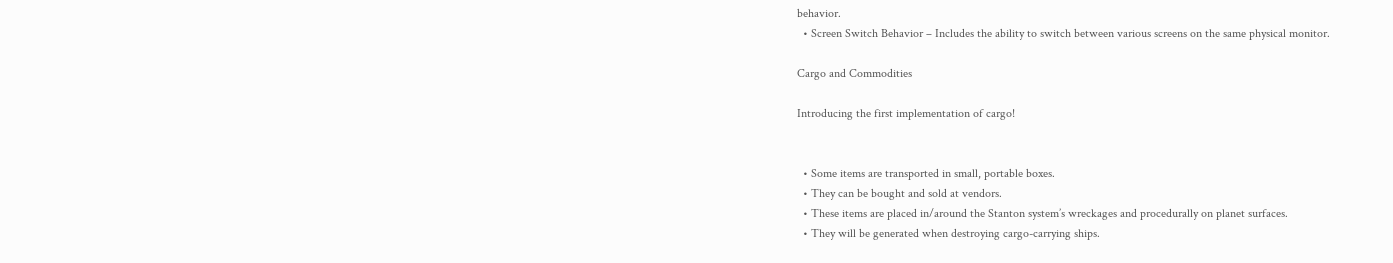behavior.
  • Screen Switch Behavior – Includes the ability to switch between various screens on the same physical monitor.

Cargo and Commodities

Introducing the first implementation of cargo!


  • Some items are transported in small, portable boxes.
  • They can be bought and sold at vendors.
  • These items are placed in/around the Stanton system’s wreckages and procedurally on planet surfaces.
  • They will be generated when destroying cargo-carrying ships.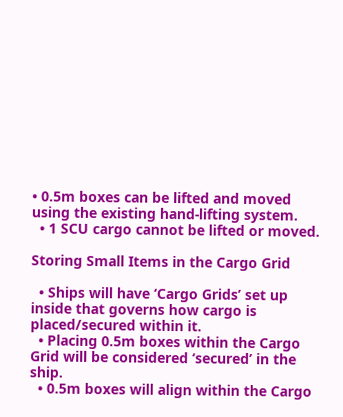• 0.5m boxes can be lifted and moved using the existing hand-lifting system.
  • 1 SCU cargo cannot be lifted or moved.

Storing Small Items in the Cargo Grid

  • Ships will have ‘Cargo Grids’ set up inside that governs how cargo is placed/secured within it.
  • Placing 0.5m boxes within the Cargo Grid will be considered ‘secured’ in the ship.
  • 0.5m boxes will align within the Cargo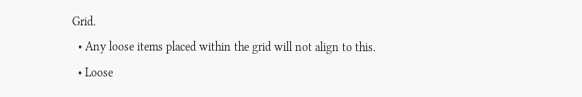Grid.
  • Any loose items placed within the grid will not align to this.
  • Loose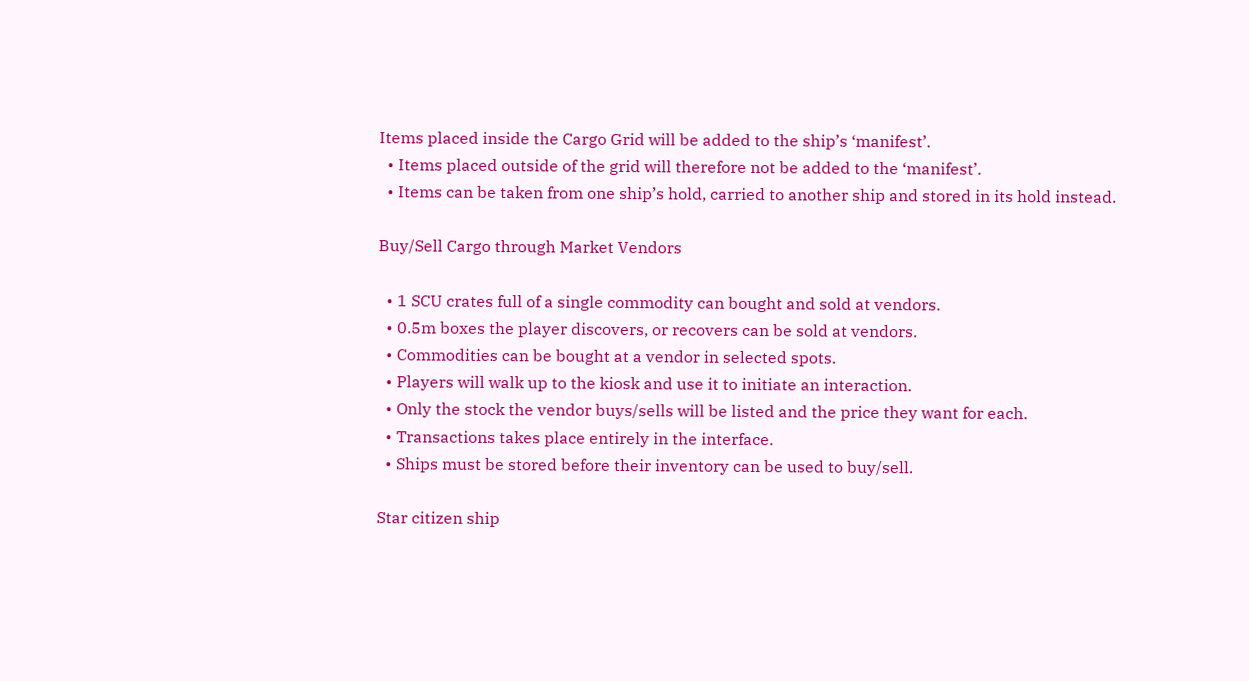Items placed inside the Cargo Grid will be added to the ship’s ‘manifest’.
  • Items placed outside of the grid will therefore not be added to the ‘manifest’.
  • Items can be taken from one ship’s hold, carried to another ship and stored in its hold instead.

Buy/Sell Cargo through Market Vendors

  • 1 SCU crates full of a single commodity can bought and sold at vendors.
  • 0.5m boxes the player discovers, or recovers can be sold at vendors.
  • Commodities can be bought at a vendor in selected spots.
  • Players will walk up to the kiosk and use it to initiate an interaction.
  • Only the stock the vendor buys/sells will be listed and the price they want for each.
  • Transactions takes place entirely in the interface.
  • Ships must be stored before their inventory can be used to buy/sell.

Star citizen ship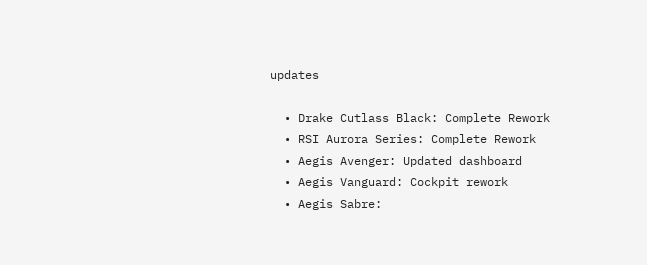updates

  • Drake Cutlass Black: Complete Rework
  • RSI Aurora Series: Complete Rework
  • Aegis Avenger: Updated dashboard
  • Aegis Vanguard: Cockpit rework
  • Aegis Sabre: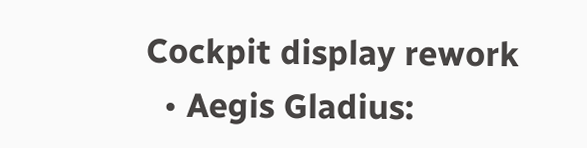Cockpit display rework
  • Aegis Gladius: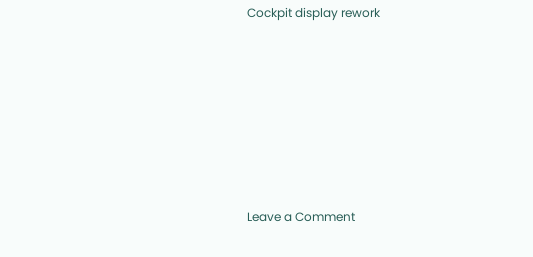Cockpit display rework







Leave a Comment